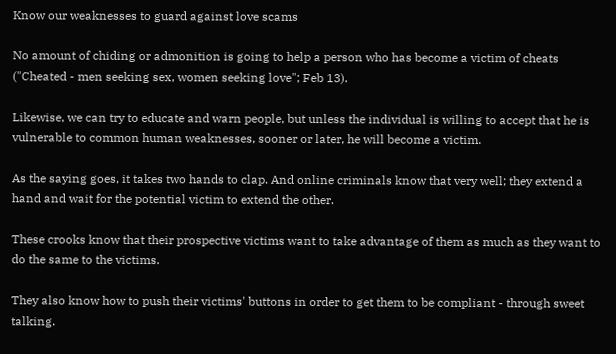Know our weaknesses to guard against love scams

No amount of chiding or admonition is going to help a person who has become a victim of cheats ("Cheated - men seeking sex, women seeking love"; Feb 13).

Likewise, we can try to educate and warn people, but unless the individual is willing to accept that he is vulnerable to common human weaknesses, sooner or later, he will become a victim.

As the saying goes, it takes two hands to clap. And online criminals know that very well; they extend a hand and wait for the potential victim to extend the other.

These crooks know that their prospective victims want to take advantage of them as much as they want to do the same to the victims.

They also know how to push their victims' buttons in order to get them to be compliant - through sweet talking.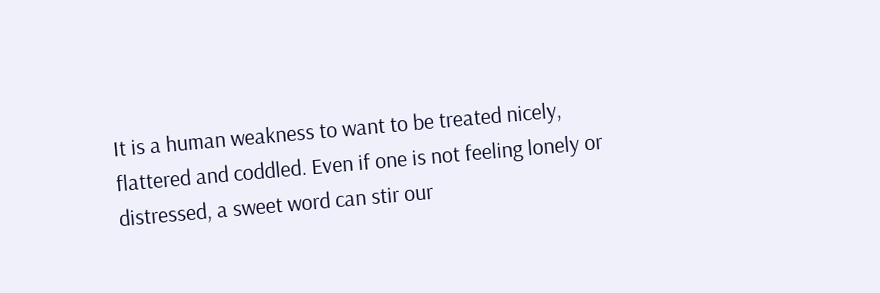It is a human weakness to want to be treated nicely, flattered and coddled. Even if one is not feeling lonely or distressed, a sweet word can stir our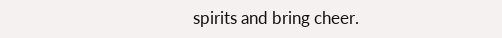spirits and bring cheer.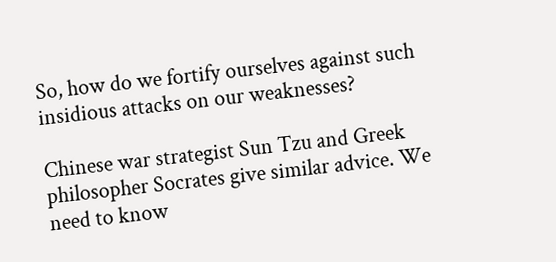So, how do we fortify ourselves against such insidious attacks on our weaknesses?

Chinese war strategist Sun Tzu and Greek philosopher Socrates give similar advice. We need to know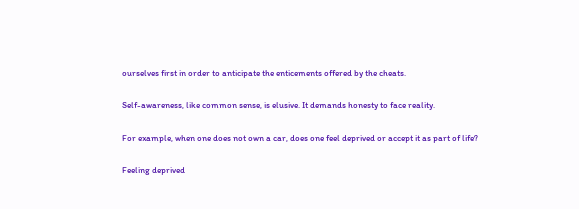ourselves first in order to anticipate the enticements offered by the cheats.

Self-awareness, like common sense, is elusive. It demands honesty to face reality.

For example, when one does not own a car, does one feel deprived or accept it as part of life?

Feeling deprived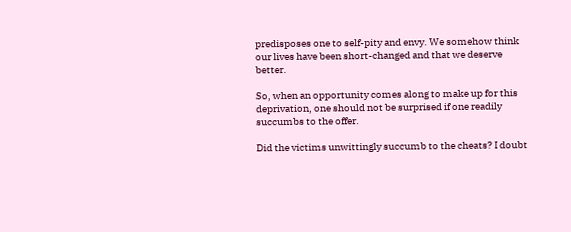predisposes one to self-pity and envy. We somehow think our lives have been short-changed and that we deserve better.

So, when an opportunity comes along to make up for this deprivation, one should not be surprised if one readily succumbs to the offer.

Did the victims unwittingly succumb to the cheats? I doubt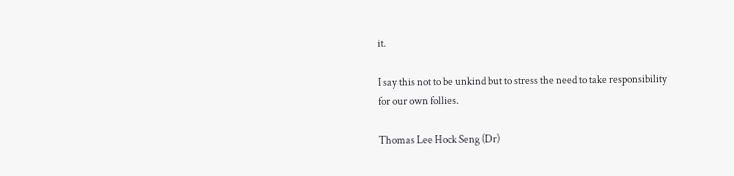it.

I say this not to be unkind but to stress the need to take responsibility for our own follies.

Thomas Lee Hock Seng (Dr)